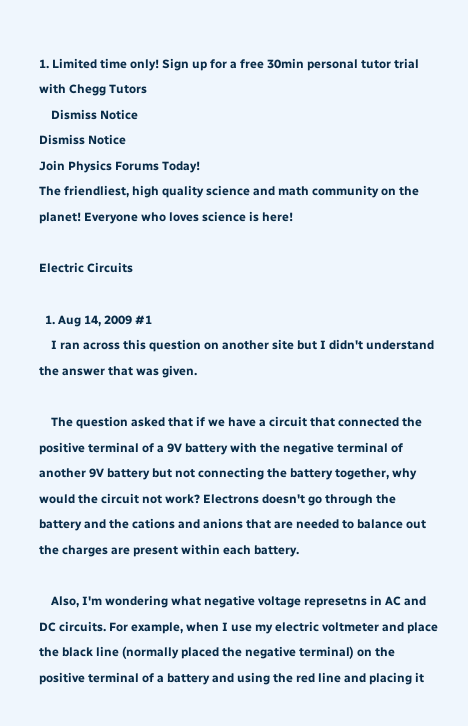1. Limited time only! Sign up for a free 30min personal tutor trial with Chegg Tutors
    Dismiss Notice
Dismiss Notice
Join Physics Forums Today!
The friendliest, high quality science and math community on the planet! Everyone who loves science is here!

Electric Circuits

  1. Aug 14, 2009 #1
    I ran across this question on another site but I didn't understand the answer that was given.

    The question asked that if we have a circuit that connected the positive terminal of a 9V battery with the negative terminal of another 9V battery but not connecting the battery together, why would the circuit not work? Electrons doesn't go through the battery and the cations and anions that are needed to balance out the charges are present within each battery.

    Also, I'm wondering what negative voltage represetns in AC and DC circuits. For example, when I use my electric voltmeter and place the black line (normally placed the negative terminal) on the positive terminal of a battery and using the red line and placing it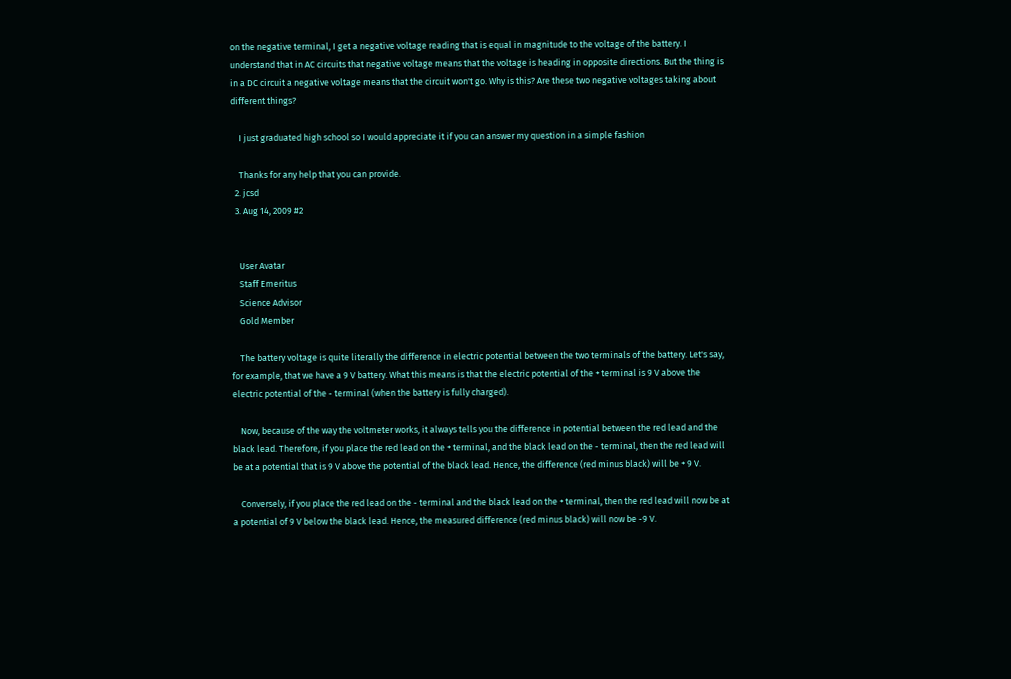on the negative terminal, I get a negative voltage reading that is equal in magnitude to the voltage of the battery. I understand that in AC circuits that negative voltage means that the voltage is heading in opposite directions. But the thing is in a DC circuit a negative voltage means that the circuit won't go. Why is this? Are these two negative voltages taking about different things?

    I just graduated high school so I would appreciate it if you can answer my question in a simple fashion

    Thanks for any help that you can provide.
  2. jcsd
  3. Aug 14, 2009 #2


    User Avatar
    Staff Emeritus
    Science Advisor
    Gold Member

    The battery voltage is quite literally the difference in electric potential between the two terminals of the battery. Let's say, for example, that we have a 9 V battery. What this means is that the electric potential of the + terminal is 9 V above the electric potential of the - terminal (when the battery is fully charged).

    Now, because of the way the voltmeter works, it always tells you the difference in potential between the red lead and the black lead. Therefore, if you place the red lead on the + terminal, and the black lead on the - terminal, then the red lead will be at a potential that is 9 V above the potential of the black lead. Hence, the difference (red minus black) will be + 9 V.

    Conversely, if you place the red lead on the - terminal and the black lead on the + terminal, then the red lead will now be at a potential of 9 V below the black lead. Hence, the measured difference (red minus black) will now be -9 V.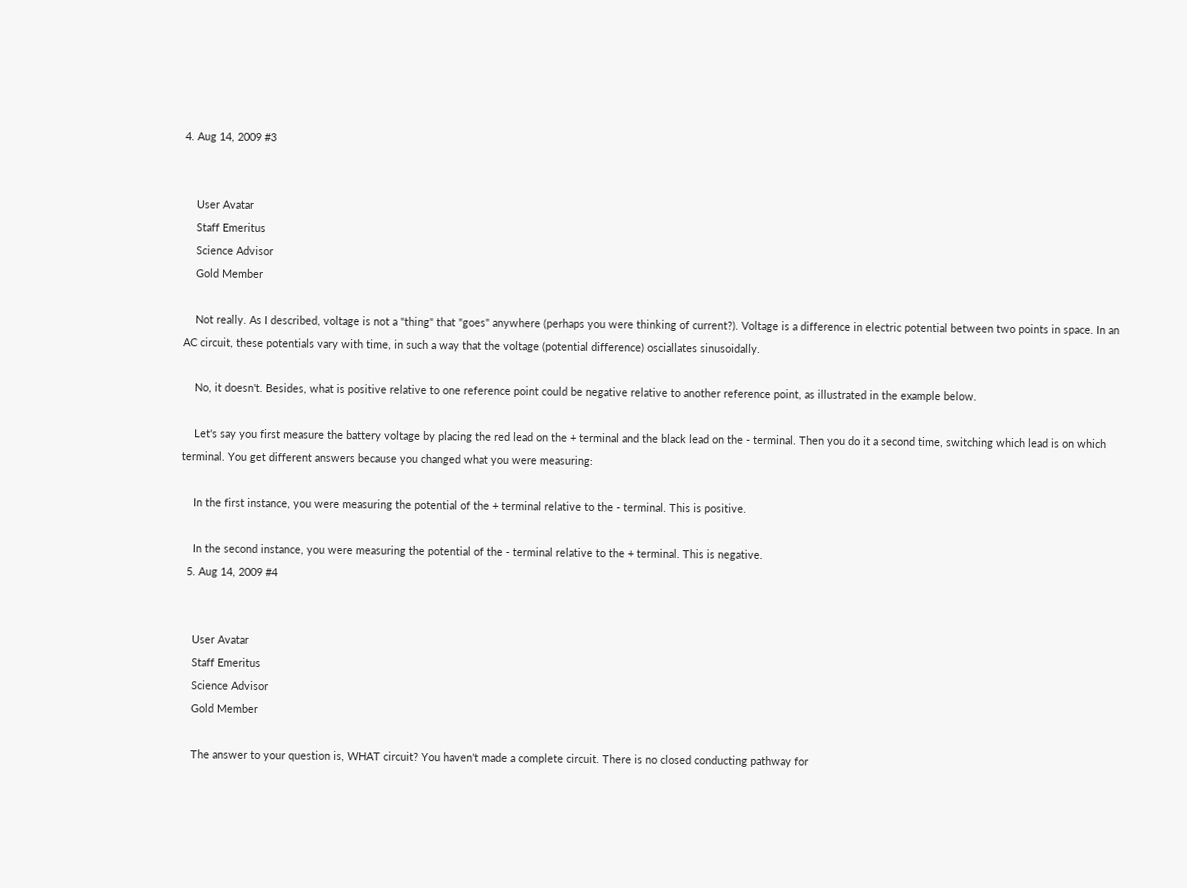4. Aug 14, 2009 #3


    User Avatar
    Staff Emeritus
    Science Advisor
    Gold Member

    Not really. As I described, voltage is not a "thing" that "goes" anywhere (perhaps you were thinking of current?). Voltage is a difference in electric potential between two points in space. In an AC circuit, these potentials vary with time, in such a way that the voltage (potential difference) osciallates sinusoidally.

    No, it doesn't. Besides, what is positive relative to one reference point could be negative relative to another reference point, as illustrated in the example below.

    Let's say you first measure the battery voltage by placing the red lead on the + terminal and the black lead on the - terminal. Then you do it a second time, switching which lead is on which terminal. You get different answers because you changed what you were measuring:

    In the first instance, you were measuring the potential of the + terminal relative to the - terminal. This is positive.

    In the second instance, you were measuring the potential of the - terminal relative to the + terminal. This is negative.
  5. Aug 14, 2009 #4


    User Avatar
    Staff Emeritus
    Science Advisor
    Gold Member

    The answer to your question is, WHAT circuit? You haven't made a complete circuit. There is no closed conducting pathway for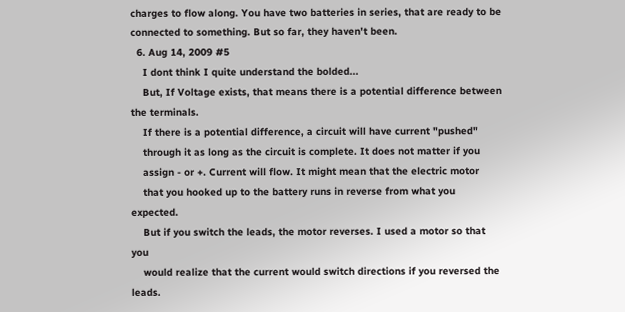charges to flow along. You have two batteries in series, that are ready to be connected to something. But so far, they haven't been.
  6. Aug 14, 2009 #5
    I dont think I quite understand the bolded...
    But, If Voltage exists, that means there is a potential difference between the terminals.
    If there is a potential difference, a circuit will have current "pushed"
    through it as long as the circuit is complete. It does not matter if you
    assign - or +. Current will flow. It might mean that the electric motor
    that you hooked up to the battery runs in reverse from what you expected.
    But if you switch the leads, the motor reverses. I used a motor so that you
    would realize that the current would switch directions if you reversed the leads.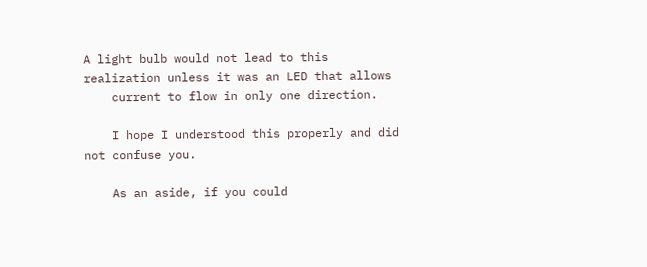A light bulb would not lead to this realization unless it was an LED that allows
    current to flow in only one direction.

    I hope I understood this properly and did not confuse you.

    As an aside, if you could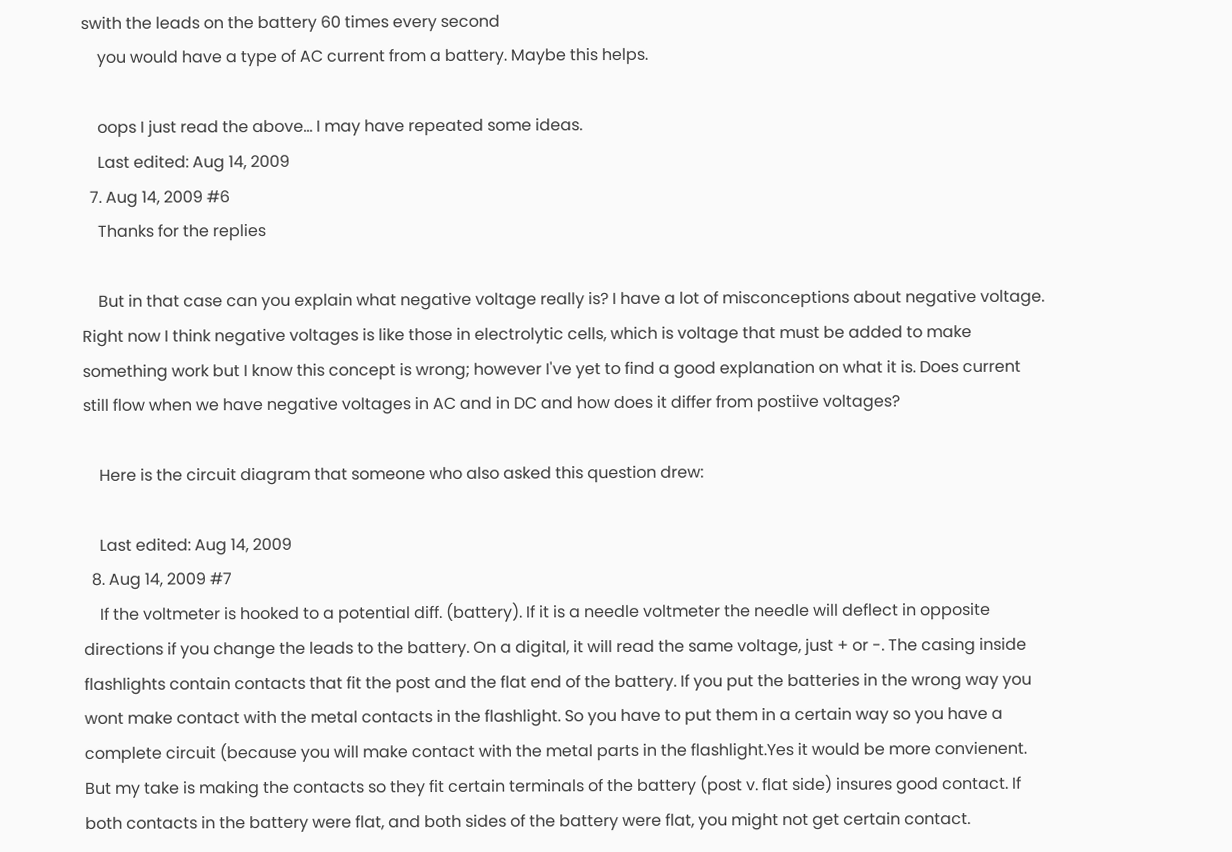swith the leads on the battery 60 times every second
    you would have a type of AC current from a battery. Maybe this helps.

    oops I just read the above... I may have repeated some ideas.
    Last edited: Aug 14, 2009
  7. Aug 14, 2009 #6
    Thanks for the replies

    But in that case can you explain what negative voltage really is? I have a lot of misconceptions about negative voltage. Right now I think negative voltages is like those in electrolytic cells, which is voltage that must be added to make something work but I know this concept is wrong; however I've yet to find a good explanation on what it is. Does current still flow when we have negative voltages in AC and in DC and how does it differ from postiive voltages?

    Here is the circuit diagram that someone who also asked this question drew:

    Last edited: Aug 14, 2009
  8. Aug 14, 2009 #7
    If the voltmeter is hooked to a potential diff. (battery). If it is a needle voltmeter the needle will deflect in opposite directions if you change the leads to the battery. On a digital, it will read the same voltage, just + or -. The casing inside flashlights contain contacts that fit the post and the flat end of the battery. If you put the batteries in the wrong way you wont make contact with the metal contacts in the flashlight. So you have to put them in a certain way so you have a complete circuit (because you will make contact with the metal parts in the flashlight.Yes it would be more convienent. But my take is making the contacts so they fit certain terminals of the battery (post v. flat side) insures good contact. If both contacts in the battery were flat, and both sides of the battery were flat, you might not get certain contact.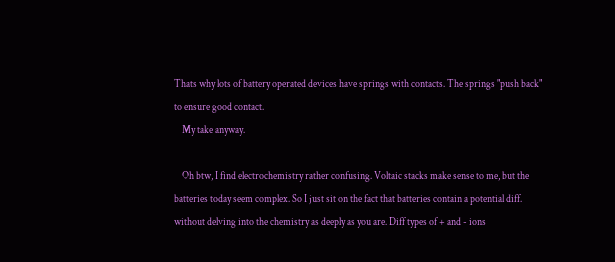Thats why lots of battery operated devices have springs with contacts. The springs "push back" to ensure good contact.
    My take anyway.

    Oh btw, I find electrochemistry rather confusing. Voltaic stacks make sense to me, but the batteries today seem complex. So I just sit on the fact that batteries contain a potential diff. without delving into the chemistry as deeply as you are. Diff types of + and - ions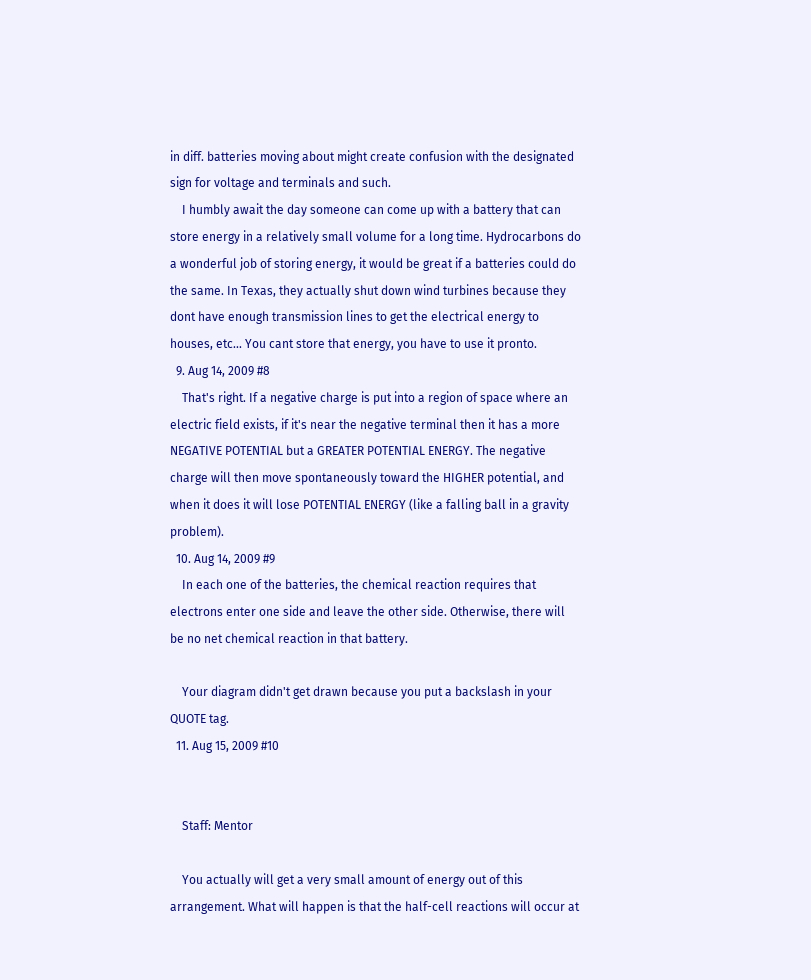in diff. batteries moving about might create confusion with the designated sign for voltage and terminals and such.
    I humbly await the day someone can come up with a battery that can store energy in a relatively small volume for a long time. Hydrocarbons do a wonderful job of storing energy, it would be great if a batteries could do the same. In Texas, they actually shut down wind turbines because they dont have enough transmission lines to get the electrical energy to houses, etc... You cant store that energy, you have to use it pronto.
  9. Aug 14, 2009 #8
    That's right. If a negative charge is put into a region of space where an electric field exists, if it's near the negative terminal then it has a more NEGATIVE POTENTIAL but a GREATER POTENTIAL ENERGY. The negative charge will then move spontaneously toward the HIGHER potential, and when it does it will lose POTENTIAL ENERGY (like a falling ball in a gravity problem).
  10. Aug 14, 2009 #9
    In each one of the batteries, the chemical reaction requires that electrons enter one side and leave the other side. Otherwise, there will be no net chemical reaction in that battery.

    Your diagram didn't get drawn because you put a backslash in your QUOTE tag.
  11. Aug 15, 2009 #10


    Staff: Mentor

    You actually will get a very small amount of energy out of this arrangement. What will happen is that the half-cell reactions will occur at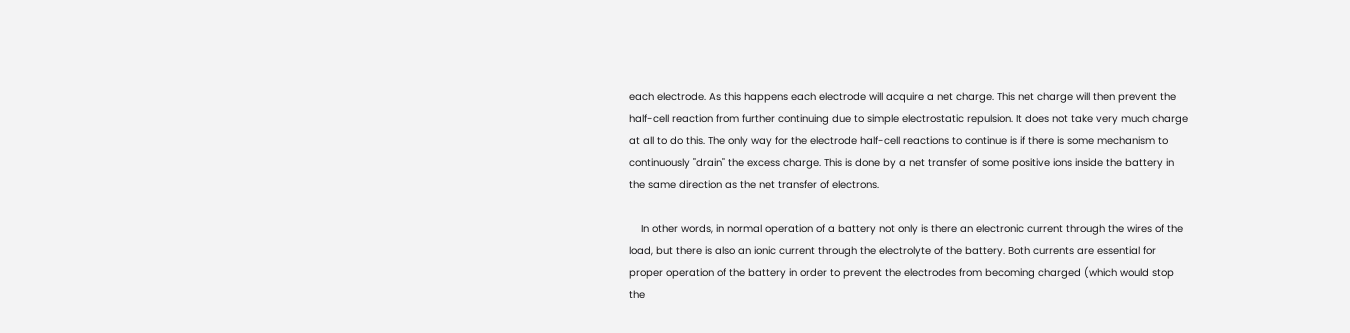each electrode. As this happens each electrode will acquire a net charge. This net charge will then prevent the half-cell reaction from further continuing due to simple electrostatic repulsion. It does not take very much charge at all to do this. The only way for the electrode half-cell reactions to continue is if there is some mechanism to continuously "drain" the excess charge. This is done by a net transfer of some positive ions inside the battery in the same direction as the net transfer of electrons.

    In other words, in normal operation of a battery not only is there an electronic current through the wires of the load, but there is also an ionic current through the electrolyte of the battery. Both currents are essential for proper operation of the battery in order to prevent the electrodes from becoming charged (which would stop the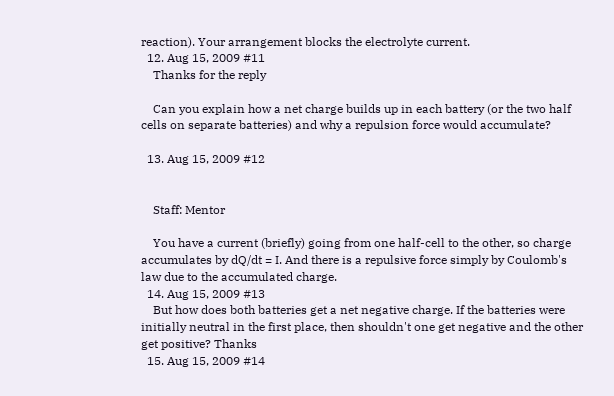reaction). Your arrangement blocks the electrolyte current.
  12. Aug 15, 2009 #11
    Thanks for the reply

    Can you explain how a net charge builds up in each battery (or the two half cells on separate batteries) and why a repulsion force would accumulate?

  13. Aug 15, 2009 #12


    Staff: Mentor

    You have a current (briefly) going from one half-cell to the other, so charge accumulates by dQ/dt = I. And there is a repulsive force simply by Coulomb's law due to the accumulated charge.
  14. Aug 15, 2009 #13
    But how does both batteries get a net negative charge. If the batteries were initially neutral in the first place, then shouldn't one get negative and the other get positive? Thanks
  15. Aug 15, 2009 #14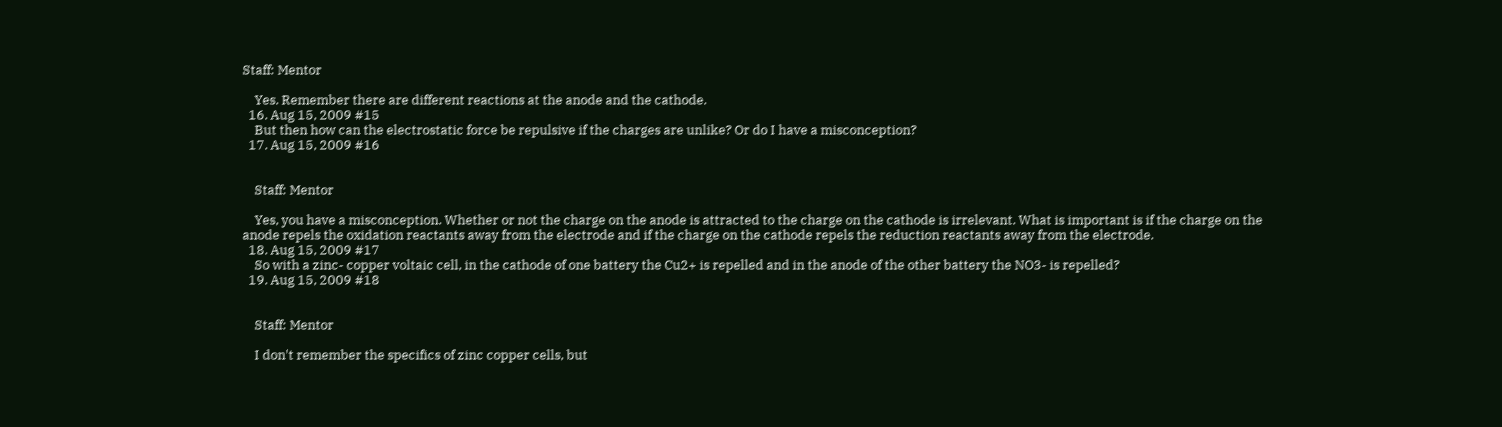Staff: Mentor

    Yes. Remember there are different reactions at the anode and the cathode.
  16. Aug 15, 2009 #15
    But then how can the electrostatic force be repulsive if the charges are unlike? Or do I have a misconception?
  17. Aug 15, 2009 #16


    Staff: Mentor

    Yes, you have a misconception. Whether or not the charge on the anode is attracted to the charge on the cathode is irrelevant. What is important is if the charge on the anode repels the oxidation reactants away from the electrode and if the charge on the cathode repels the reduction reactants away from the electrode.
  18. Aug 15, 2009 #17
    So with a zinc- copper voltaic cell, in the cathode of one battery the Cu2+ is repelled and in the anode of the other battery the NO3- is repelled?
  19. Aug 15, 2009 #18


    Staff: Mentor

    I don't remember the specifics of zinc copper cells, but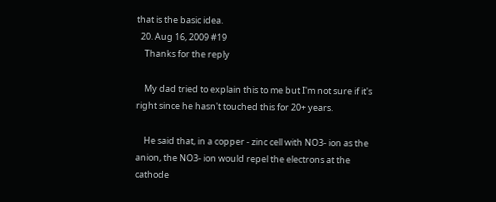that is the basic idea.
  20. Aug 16, 2009 #19
    Thanks for the reply

    My dad tried to explain this to me but I'm not sure if it's right since he hasn't touched this for 20+ years.

    He said that, in a copper - zinc cell with NO3- ion as the anion, the NO3- ion would repel the electrons at the cathode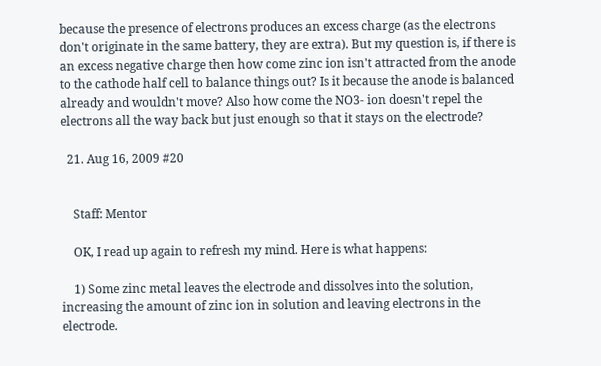because the presence of electrons produces an excess charge (as the electrons don't originate in the same battery, they are extra). But my question is, if there is an excess negative charge then how come zinc ion isn't attracted from the anode to the cathode half cell to balance things out? Is it because the anode is balanced already and wouldn't move? Also how come the NO3- ion doesn't repel the electrons all the way back but just enough so that it stays on the electrode?

  21. Aug 16, 2009 #20


    Staff: Mentor

    OK, I read up again to refresh my mind. Here is what happens:

    1) Some zinc metal leaves the electrode and dissolves into the solution, increasing the amount of zinc ion in solution and leaving electrons in the electrode.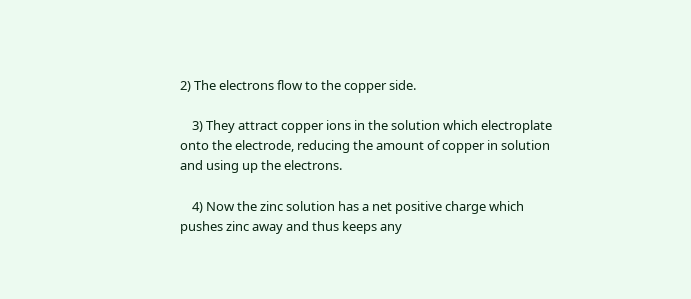2) The electrons flow to the copper side.

    3) They attract copper ions in the solution which electroplate onto the electrode, reducing the amount of copper in solution and using up the electrons.

    4) Now the zinc solution has a net positive charge which pushes zinc away and thus keeps any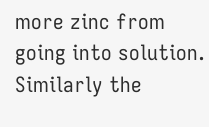more zinc from going into solution. Similarly the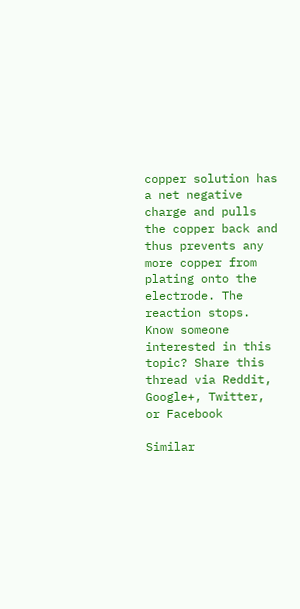copper solution has a net negative charge and pulls the copper back and thus prevents any more copper from plating onto the electrode. The reaction stops.
Know someone interested in this topic? Share this thread via Reddit, Google+, Twitter, or Facebook

Similar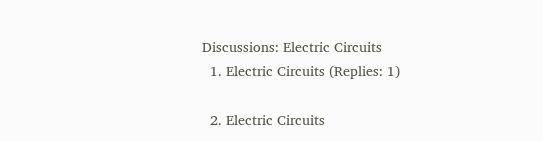Discussions: Electric Circuits
  1. Electric Circuits (Replies: 1)

  2. Electric Circuits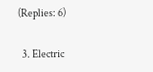(Replies: 6)

  3. Electric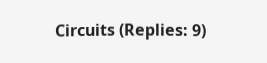Circuits (Replies: 9)